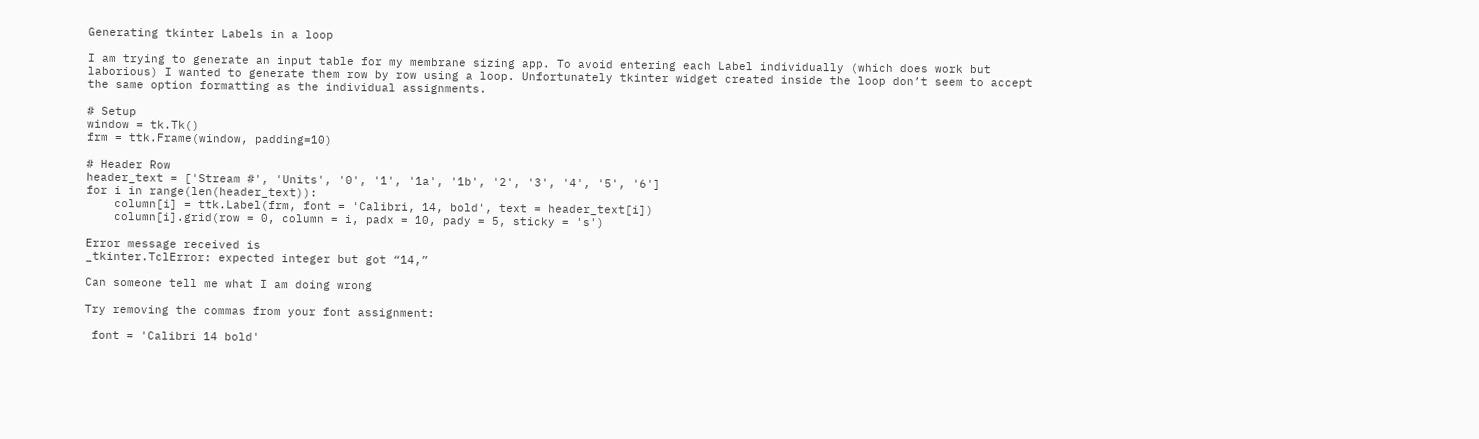Generating tkinter Labels in a loop

I am trying to generate an input table for my membrane sizing app. To avoid entering each Label individually (which does work but laborious) I wanted to generate them row by row using a loop. Unfortunately tkinter widget created inside the loop don’t seem to accept the same option formatting as the individual assignments.

# Setup
window = tk.Tk()
frm = ttk.Frame(window, padding=10)

# Header Row
header_text = ['Stream #', 'Units', '0', '1', '1a', '1b', '2', '3', '4', '5', '6']
for i in range(len(header_text)):
    column[i] = ttk.Label(frm, font = 'Calibri, 14, bold', text = header_text[i])
    column[i].grid(row = 0, column = i, padx = 10, pady = 5, sticky = 's')

Error message received is
_tkinter.TclError: expected integer but got “14,”

Can someone tell me what I am doing wrong

Try removing the commas from your font assignment:

 font = 'Calibri 14 bold'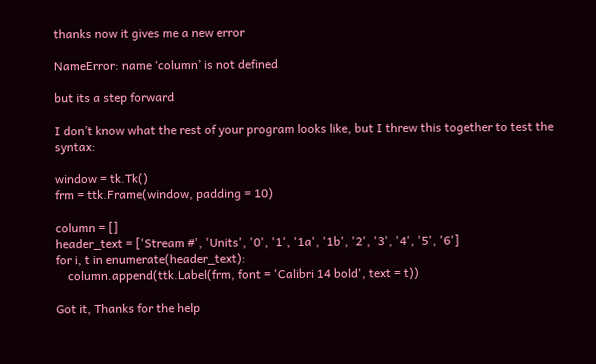thanks now it gives me a new error

NameError: name ‘column’ is not defined

but its a step forward

I don’t know what the rest of your program looks like, but I threw this together to test the syntax:

window = tk.Tk()
frm = ttk.Frame(window, padding = 10)

column = []
header_text = ['Stream #', 'Units', '0', '1', '1a', '1b', '2', '3', '4', '5', '6']
for i, t in enumerate(header_text):
    column.append(ttk.Label(frm, font = 'Calibri 14 bold', text = t))

Got it, Thanks for the help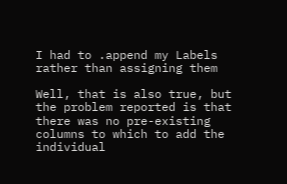I had to .append my Labels rather than assigning them

Well, that is also true, but the problem reported is that there was no pre-existing columns to which to add the individual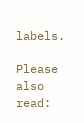labels.

Please also read: